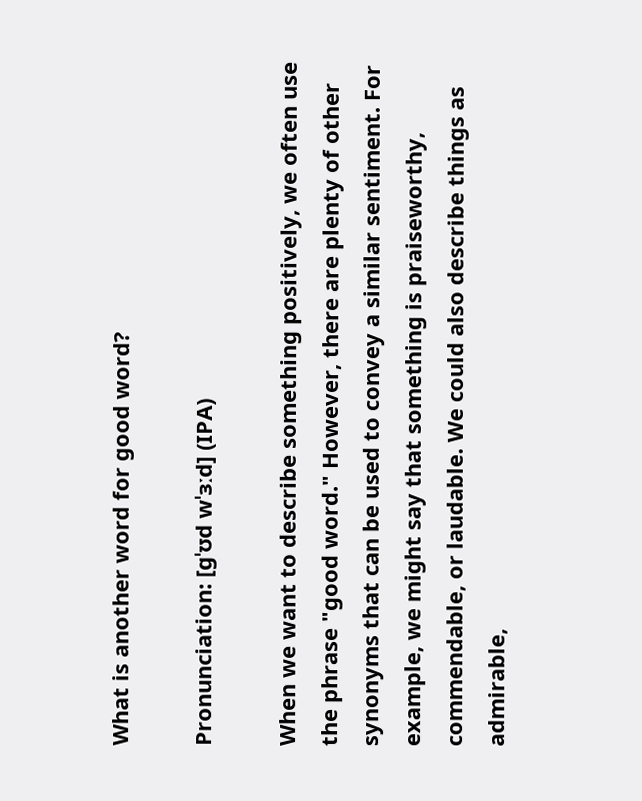What is another word for good word?

Pronunciation: [ɡˈʊd wˈɜːd] (IPA)

When we want to describe something positively, we often use the phrase "good word." However, there are plenty of other synonyms that can be used to convey a similar sentiment. For example, we might say that something is praiseworthy, commendable, or laudable. We could also describe things as admirable,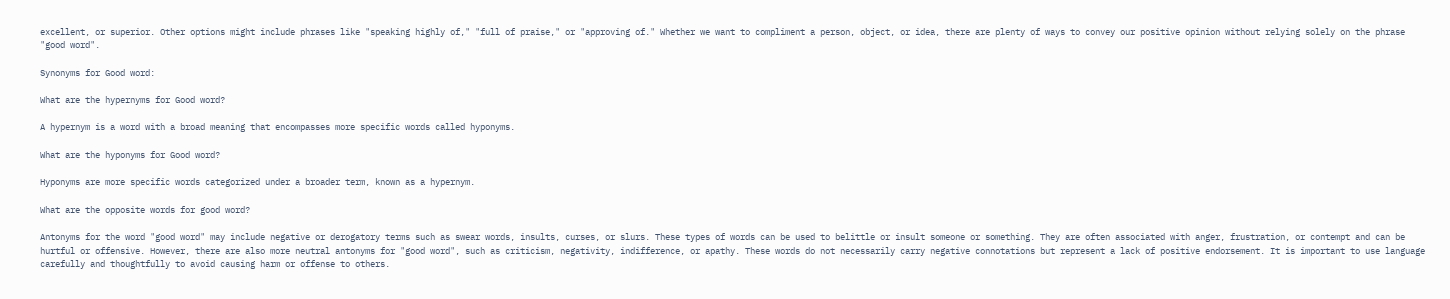excellent, or superior. Other options might include phrases like "speaking highly of," "full of praise," or "approving of." Whether we want to compliment a person, object, or idea, there are plenty of ways to convey our positive opinion without relying solely on the phrase "good word".

Synonyms for Good word:

What are the hypernyms for Good word?

A hypernym is a word with a broad meaning that encompasses more specific words called hyponyms.

What are the hyponyms for Good word?

Hyponyms are more specific words categorized under a broader term, known as a hypernym.

What are the opposite words for good word?

Antonyms for the word "good word" may include negative or derogatory terms such as swear words, insults, curses, or slurs. These types of words can be used to belittle or insult someone or something. They are often associated with anger, frustration, or contempt and can be hurtful or offensive. However, there are also more neutral antonyms for "good word", such as criticism, negativity, indifference, or apathy. These words do not necessarily carry negative connotations but represent a lack of positive endorsement. It is important to use language carefully and thoughtfully to avoid causing harm or offense to others.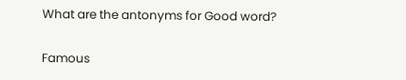What are the antonyms for Good word?

Famous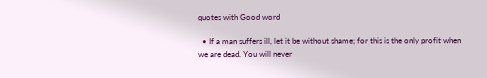quotes with Good word

  • If a man suffers ill, let it be without shame; for this is the only profit when we are dead. You will never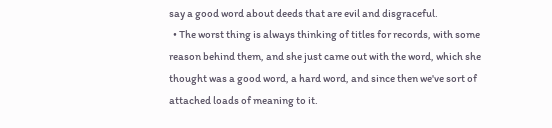say a good word about deeds that are evil and disgraceful.
  • The worst thing is always thinking of titles for records, with some reason behind them, and she just came out with the word, which she thought was a good word, a hard word, and since then we've sort of attached loads of meaning to it.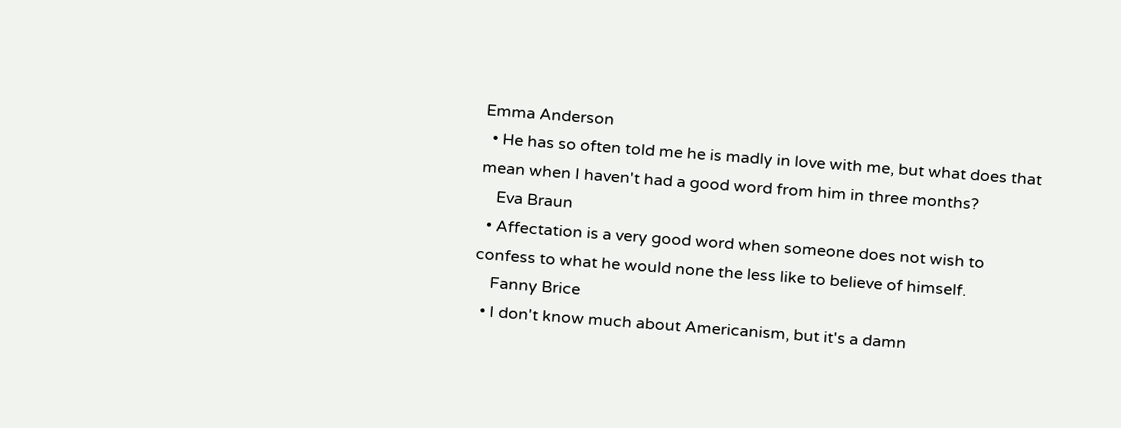Emma Anderson
  • He has so often told me he is madly in love with me, but what does that mean when I haven't had a good word from him in three months?
    Eva Braun
  • Affectation is a very good word when someone does not wish to confess to what he would none the less like to believe of himself.
    Fanny Brice
  • I don't know much about Americanism, but it's a damn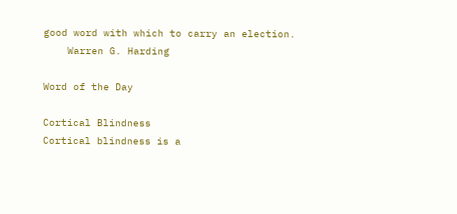good word with which to carry an election.
    Warren G. Harding

Word of the Day

Cortical Blindness
Cortical blindness is a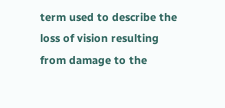term used to describe the loss of vision resulting from damage to the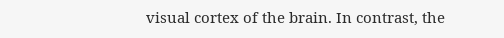visual cortex of the brain. In contrast, the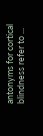antonyms for cortical blindness refer to ...